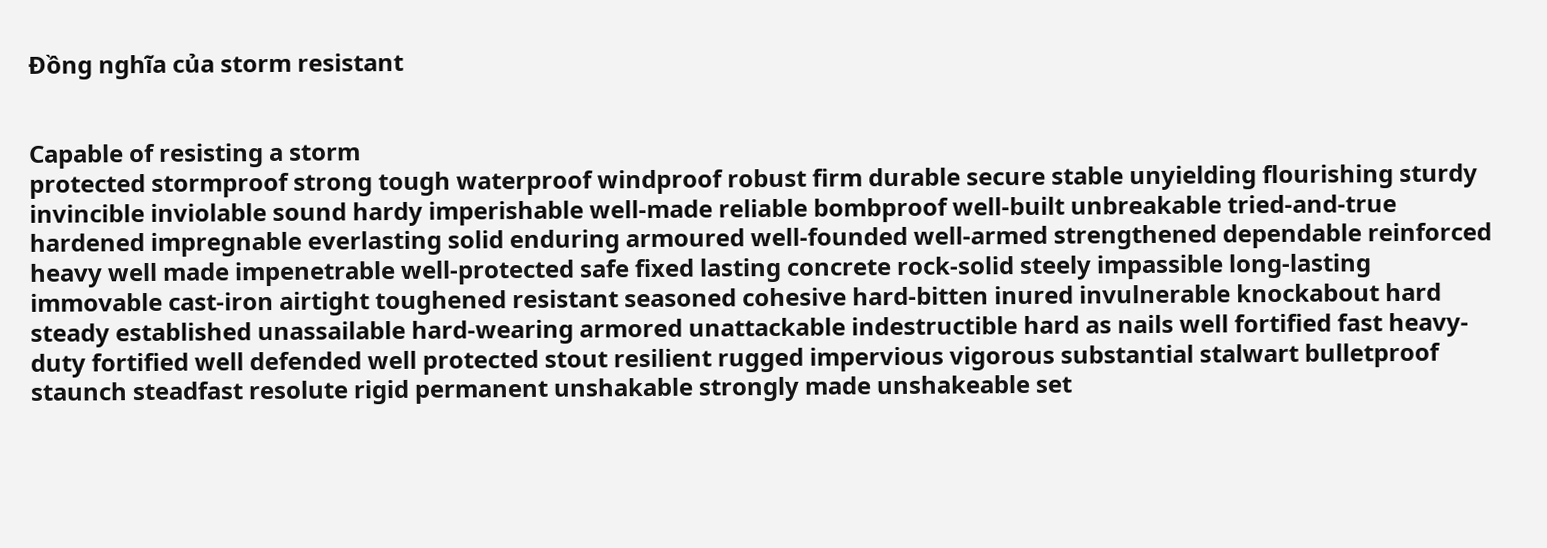Đồng nghĩa của storm resistant


Capable of resisting a storm
protected stormproof strong tough waterproof windproof robust firm durable secure stable unyielding flourishing sturdy invincible inviolable sound hardy imperishable well-made reliable bombproof well-built unbreakable tried-and-true hardened impregnable everlasting solid enduring armoured well-founded well-armed strengthened dependable reinforced heavy well made impenetrable well-protected safe fixed lasting concrete rock-solid steely impassible long-lasting immovable cast-iron airtight toughened resistant seasoned cohesive hard-bitten inured invulnerable knockabout hard steady established unassailable hard-wearing armored unattackable indestructible hard as nails well fortified fast heavy-duty fortified well defended well protected stout resilient rugged impervious vigorous substantial stalwart bulletproof staunch steadfast resolute rigid permanent unshakable strongly made unshakeable set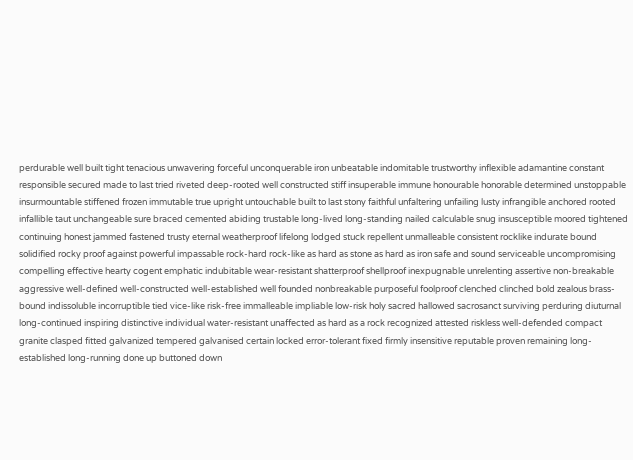perdurable well built tight tenacious unwavering forceful unconquerable iron unbeatable indomitable trustworthy inflexible adamantine constant responsible secured made to last tried riveted deep-rooted well constructed stiff insuperable immune honourable honorable determined unstoppable insurmountable stiffened frozen immutable true upright untouchable built to last stony faithful unfaltering unfailing lusty infrangible anchored rooted infallible taut unchangeable sure braced cemented abiding trustable long-lived long-standing nailed calculable snug insusceptible moored tightened continuing honest jammed fastened trusty eternal weatherproof lifelong lodged stuck repellent unmalleable consistent rocklike indurate bound solidified rocky proof against powerful impassable rock-hard rock-like as hard as stone as hard as iron safe and sound serviceable uncompromising compelling effective hearty cogent emphatic indubitable wear-resistant shatterproof shellproof inexpugnable unrelenting assertive non-breakable aggressive well-defined well-constructed well-established well founded nonbreakable purposeful foolproof clenched clinched bold zealous brass-bound indissoluble incorruptible tied vice-like risk-free immalleable impliable low-risk holy sacred hallowed sacrosanct surviving perduring diuturnal long-continued inspiring distinctive individual water-resistant unaffected as hard as a rock recognized attested riskless well-defended compact granite clasped fitted galvanized tempered galvanised certain locked error-tolerant fixed firmly insensitive reputable proven remaining long-established long-running done up buttoned down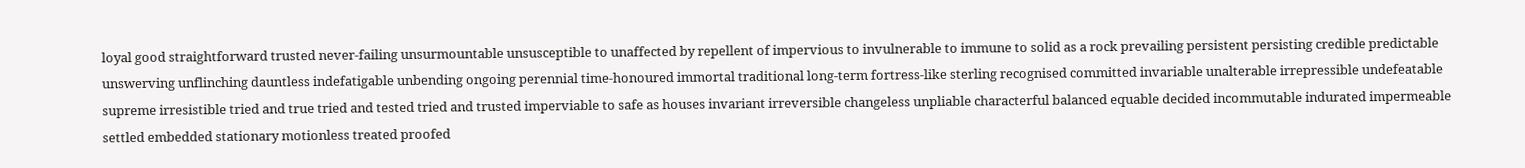loyal good straightforward trusted never-failing unsurmountable unsusceptible to unaffected by repellent of impervious to invulnerable to immune to solid as a rock prevailing persistent persisting credible predictable unswerving unflinching dauntless indefatigable unbending ongoing perennial time-honoured immortal traditional long-term fortress-like sterling recognised committed invariable unalterable irrepressible undefeatable supreme irresistible tried and true tried and tested tried and trusted imperviable to safe as houses invariant irreversible changeless unpliable characterful balanced equable decided incommutable indurated impermeable settled embedded stationary motionless treated proofed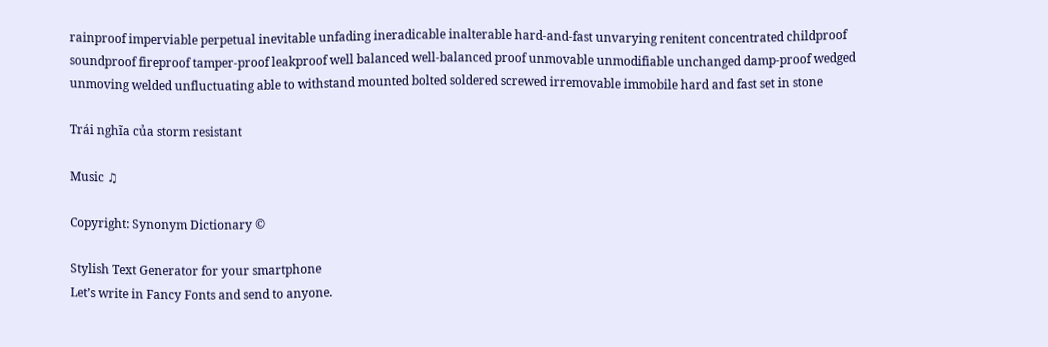rainproof imperviable perpetual inevitable unfading ineradicable inalterable hard-and-fast unvarying renitent concentrated childproof soundproof fireproof tamper-proof leakproof well balanced well-balanced proof unmovable unmodifiable unchanged damp-proof wedged unmoving welded unfluctuating able to withstand mounted bolted soldered screwed irremovable immobile hard and fast set in stone

Trái nghĩa của storm resistant

Music ♫

Copyright: Synonym Dictionary ©

Stylish Text Generator for your smartphone
Let’s write in Fancy Fonts and send to anyone.